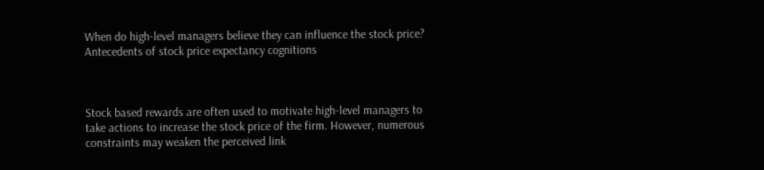When do high-level managers believe they can influence the stock price? Antecedents of stock price expectancy cognitions



Stock based rewards are often used to motivate high-level managers to take actions to increase the stock price of the firm. However, numerous constraints may weaken the perceived link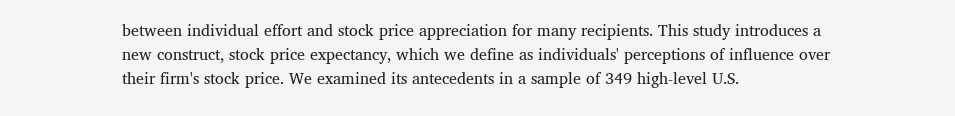between individual effort and stock price appreciation for many recipients. This study introduces a new construct, stock price expectancy, which we define as individuals' perceptions of influence over their firm's stock price. We examined its antecedents in a sample of 349 high-level U.S.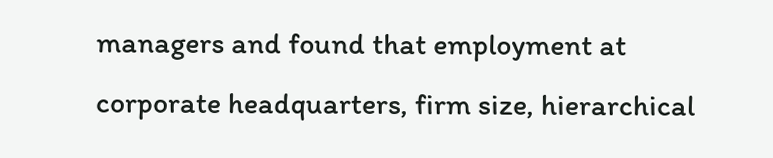managers and found that employment at corporate headquarters, firm size, hierarchical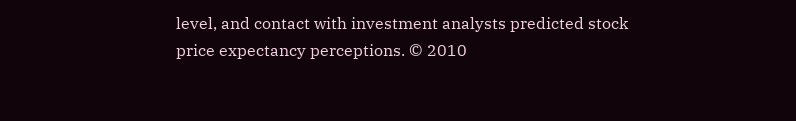level, and contact with investment analysts predicted stock price expectancy perceptions. © 2010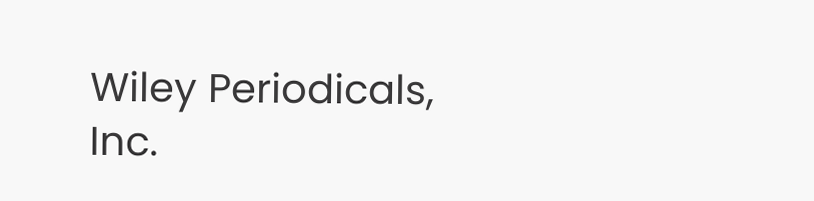Wiley Periodicals, Inc.